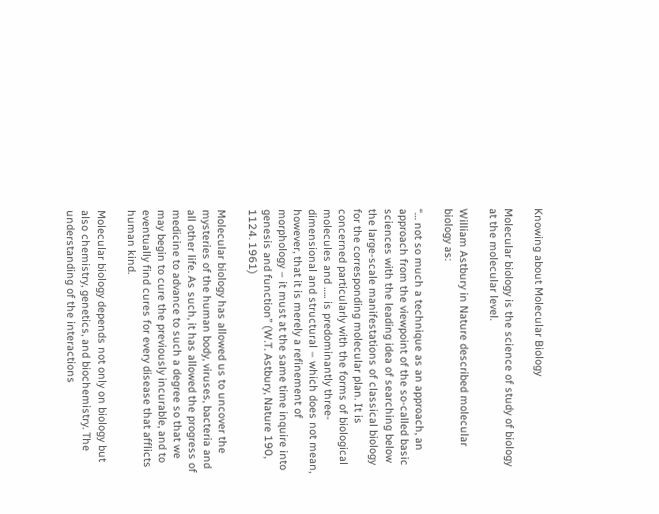Knowing about Molecular Biology

Molecular biology is the science of study of biology at the molecular level.

William Astbury in Nature described molecular biology as:

“… not so much a technique as an approach, an approach from the viewpoint of the so-called basic sciences with the leading idea of searching below the large-scale manifestations of classical biology for the corresponding molecular plan. It is concerned particularly with the forms of biological molecules and ….. is predominantly three-dimensional and structural – which does not mean, however, that it is merely a refinement of morphology – it must at the same time inquire into genesis and function” (W.T. Astbury, Nature 190, 1124. 1961)

Molecular biology has allowed us to uncover the mysteries of the human body, viruses, bacteria and all other life. As such, it has allowed the progress of medicine to advance to such a degree so that we may begin to cure the previously incurable, and to eventually find cures for every disease that afflicts human kind.

Molecular biology depends not only on biology but also chemistry, genetics, and biochemistry. The understanding of the interactions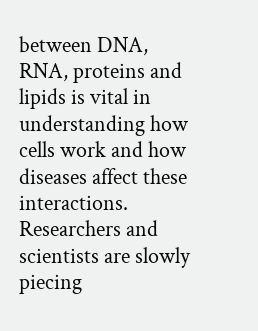between DNA, RNA, proteins and lipids is vital in understanding how cells work and how diseases affect these interactions. Researchers and scientists are slowly piecing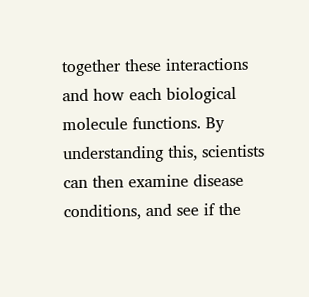together these interactions and how each biological molecule functions. By understanding this, scientists can then examine disease conditions, and see if the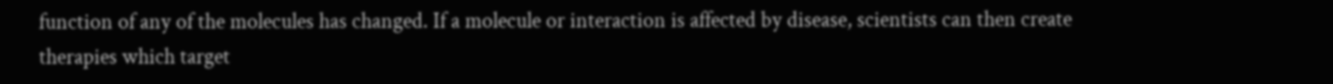function of any of the molecules has changed. If a molecule or interaction is affected by disease, scientists can then create therapies which target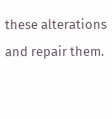these alterations and repair them.